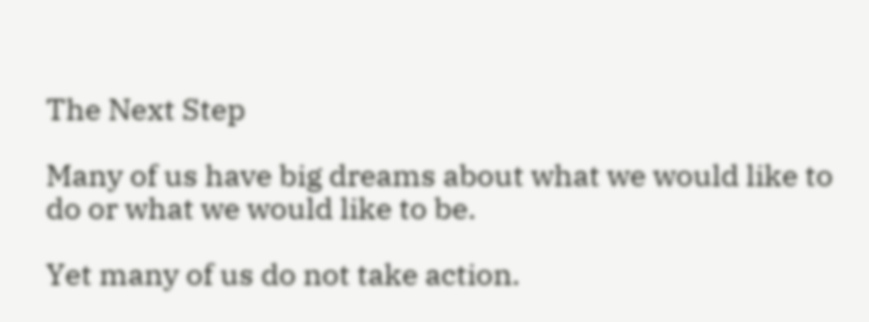The Next Step

Many of us have big dreams about what we would like to do or what we would like to be.

Yet many of us do not take action.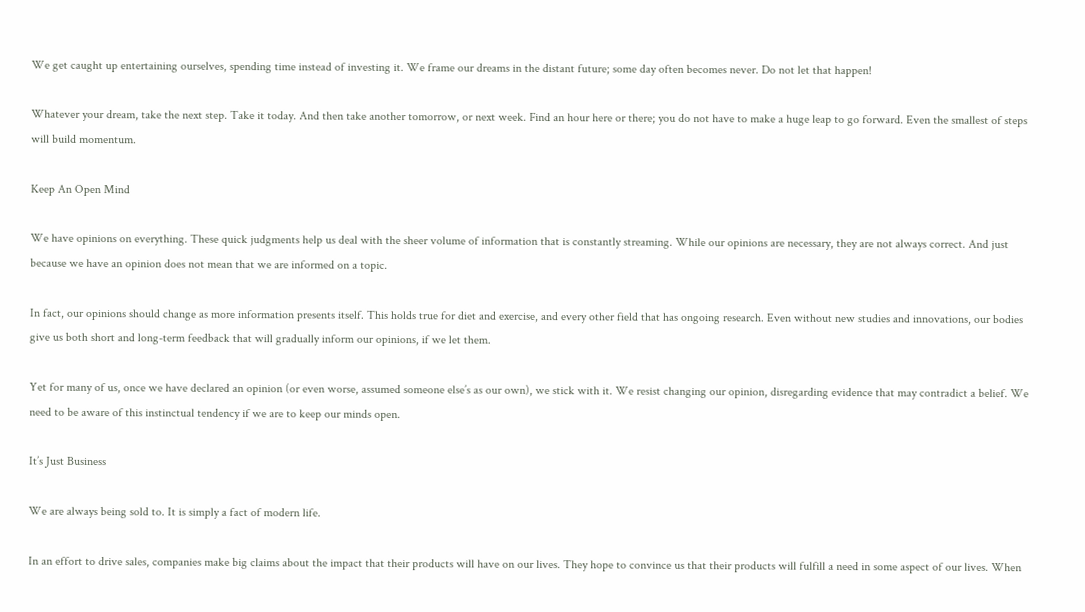We get caught up entertaining ourselves, spending time instead of investing it. We frame our dreams in the distant future; some day often becomes never. Do not let that happen!

Whatever your dream, take the next step. Take it today. And then take another tomorrow, or next week. Find an hour here or there; you do not have to make a huge leap to go forward. Even the smallest of steps will build momentum.

Keep An Open Mind

We have opinions on everything. These quick judgments help us deal with the sheer volume of information that is constantly streaming. While our opinions are necessary, they are not always correct. And just because we have an opinion does not mean that we are informed on a topic.

In fact, our opinions should change as more information presents itself. This holds true for diet and exercise, and every other field that has ongoing research. Even without new studies and innovations, our bodies give us both short and long-term feedback that will gradually inform our opinions, if we let them.

Yet for many of us, once we have declared an opinion (or even worse, assumed someone else’s as our own), we stick with it. We resist changing our opinion, disregarding evidence that may contradict a belief. We need to be aware of this instinctual tendency if we are to keep our minds open.

It’s Just Business

We are always being sold to. It is simply a fact of modern life.

In an effort to drive sales, companies make big claims about the impact that their products will have on our lives. They hope to convince us that their products will fulfill a need in some aspect of our lives. When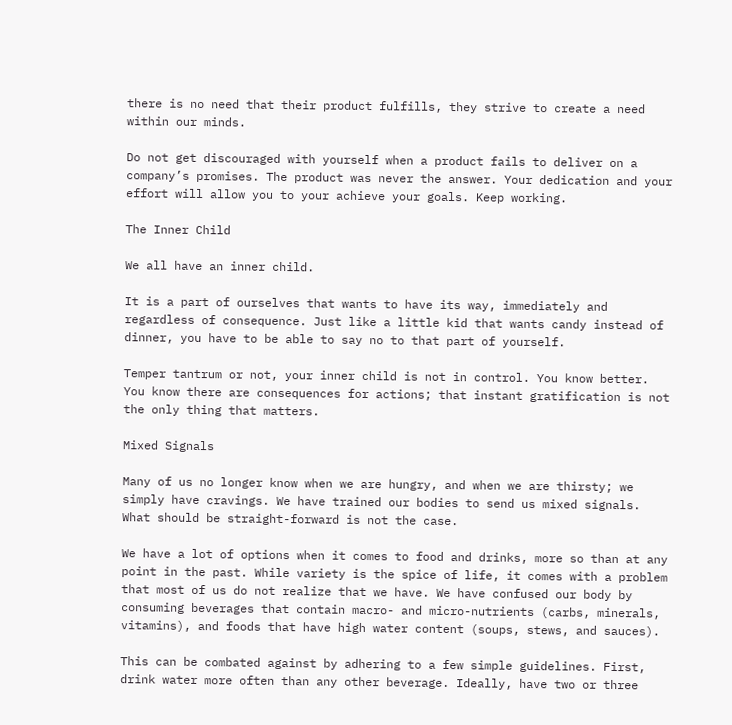there is no need that their product fulfills, they strive to create a need within our minds.

Do not get discouraged with yourself when a product fails to deliver on a company’s promises. The product was never the answer. Your dedication and your effort will allow you to your achieve your goals. Keep working.

The Inner Child

We all have an inner child.

It is a part of ourselves that wants to have its way, immediately and regardless of consequence. Just like a little kid that wants candy instead of dinner, you have to be able to say no to that part of yourself.

Temper tantrum or not, your inner child is not in control. You know better. You know there are consequences for actions; that instant gratification is not the only thing that matters.

Mixed Signals

Many of us no longer know when we are hungry, and when we are thirsty; we simply have cravings. We have trained our bodies to send us mixed signals. What should be straight-forward is not the case.

We have a lot of options when it comes to food and drinks, more so than at any point in the past. While variety is the spice of life, it comes with a problem that most of us do not realize that we have. We have confused our body by consuming beverages that contain macro- and micro-nutrients (carbs, minerals, vitamins), and foods that have high water content (soups, stews, and sauces).

This can be combated against by adhering to a few simple guidelines. First, drink water more often than any other beverage. Ideally, have two or three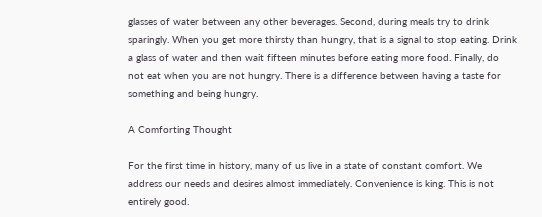glasses of water between any other beverages. Second, during meals try to drink sparingly. When you get more thirsty than hungry, that is a signal to stop eating. Drink a glass of water and then wait fifteen minutes before eating more food. Finally, do not eat when you are not hungry. There is a difference between having a taste for something and being hungry.

A Comforting Thought

For the first time in history, many of us live in a state of constant comfort. We address our needs and desires almost immediately. Convenience is king. This is not entirely good.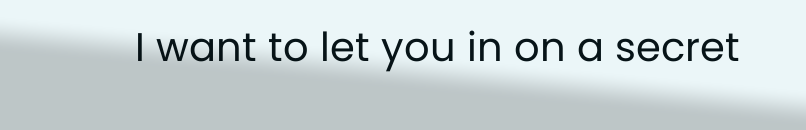I want to let you in on a secret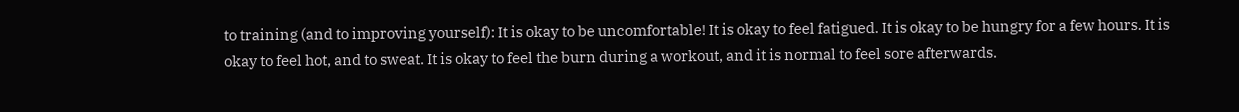to training (and to improving yourself): It is okay to be uncomfortable! It is okay to feel fatigued. It is okay to be hungry for a few hours. It is okay to feel hot, and to sweat. It is okay to feel the burn during a workout, and it is normal to feel sore afterwards.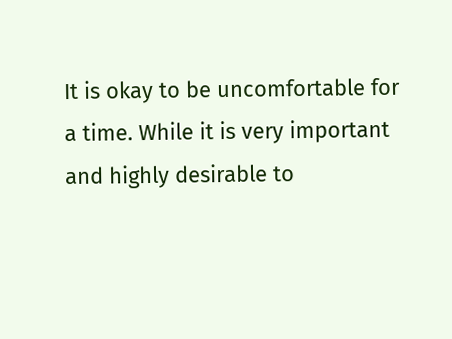It is okay to be uncomfortable for a time. While it is very important and highly desirable to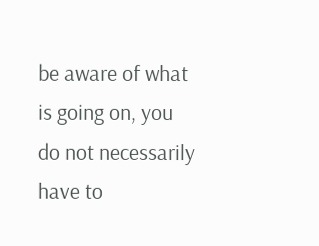be aware of what is going on, you do not necessarily have to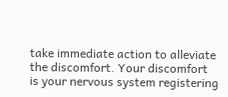take immediate action to alleviate the discomfort. Your discomfort is your nervous system registering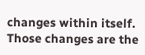changes within itself. Those changes are the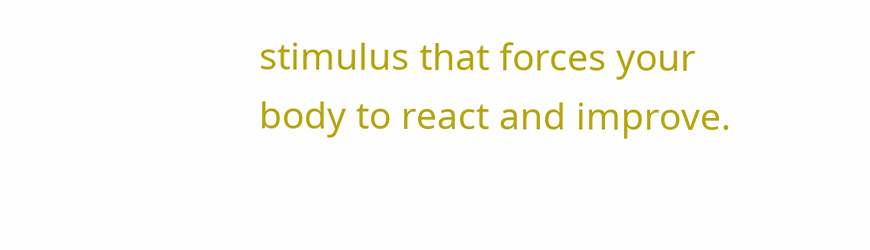stimulus that forces your body to react and improve.